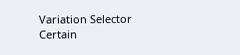Variation Selector
Certain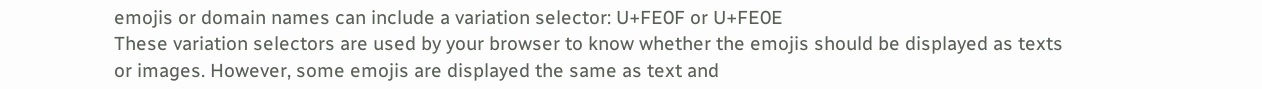emojis or domain names can include a variation selector: U+FE0F or U+FE0E
These variation selectors are used by your browser to know whether the emojis should be displayed as texts or images. However, some emojis are displayed the same as text and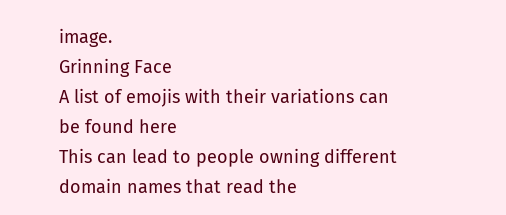image.
Grinning Face
A list of emojis with their variations can be found here
This can lead to people owning different domain names that read the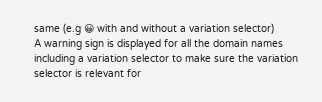same (e.g 😀 with and without a variation selector)
A warning sign is displayed for all the domain names including a variation selector to make sure the variation selector is relevant for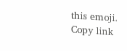this emoji.
Copy link